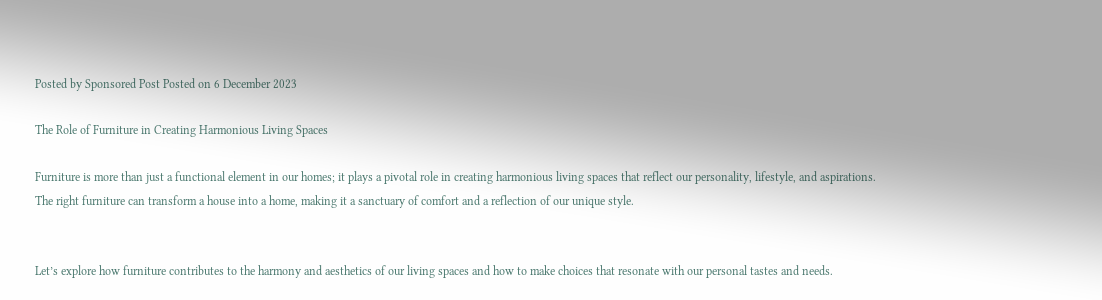Posted by Sponsored Post Posted on 6 December 2023

The Role of Furniture in Creating Harmonious Living Spaces

Furniture is more than just a functional element in our homes; it plays a pivotal role in creating harmonious living spaces that reflect our personality, lifestyle, and aspirations. The right furniture can transform a house into a home, making it a sanctuary of comfort and a reflection of our unique style.


Let’s explore how furniture contributes to the harmony and aesthetics of our living spaces and how to make choices that resonate with our personal tastes and needs.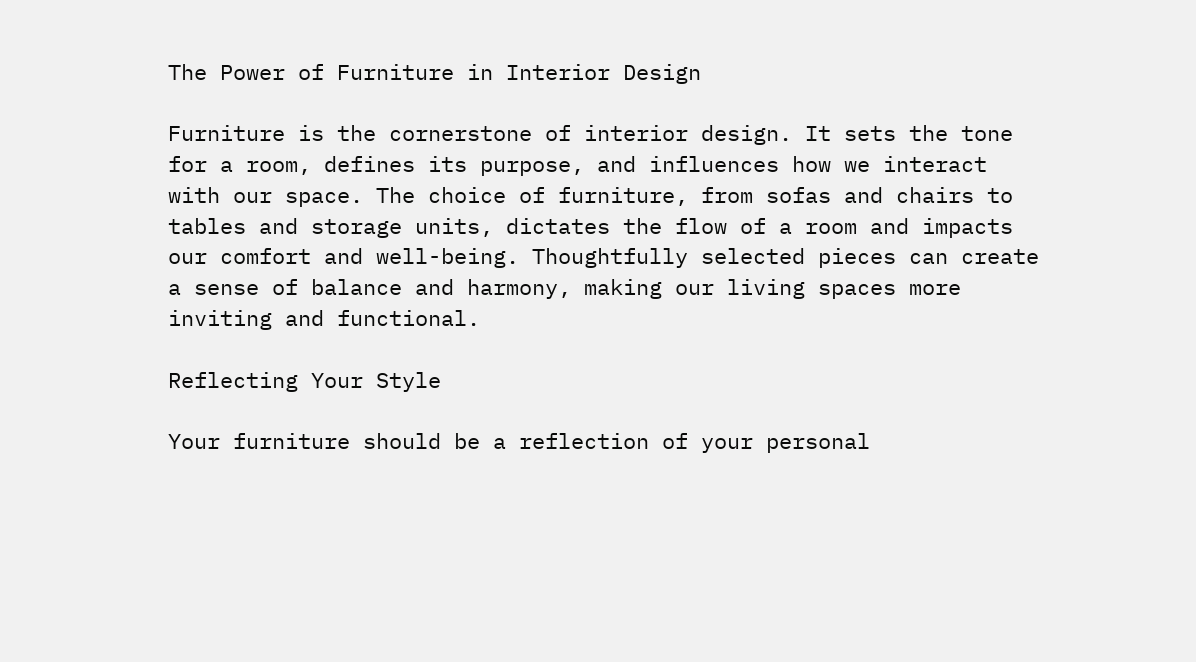The Power of Furniture in Interior Design

Furniture is the cornerstone of interior design. It sets the tone for a room, defines its purpose, and influences how we interact with our space. The choice of furniture, from sofas and chairs to tables and storage units, dictates the flow of a room and impacts our comfort and well-being. Thoughtfully selected pieces can create a sense of balance and harmony, making our living spaces more inviting and functional.

Reflecting Your Style

Your furniture should be a reflection of your personal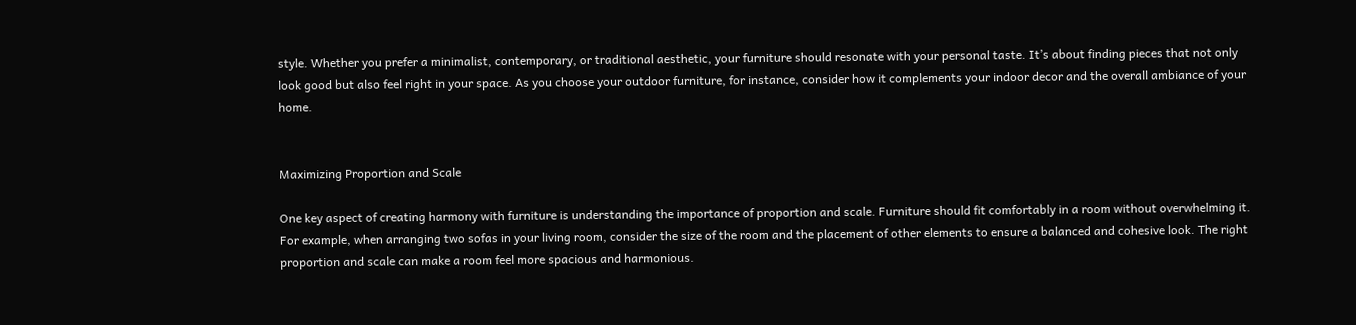style. Whether you prefer a minimalist, contemporary, or traditional aesthetic, your furniture should resonate with your personal taste. It’s about finding pieces that not only look good but also feel right in your space. As you choose your outdoor furniture, for instance, consider how it complements your indoor decor and the overall ambiance of your home.


Maximizing Proportion and Scale

One key aspect of creating harmony with furniture is understanding the importance of proportion and scale. Furniture should fit comfortably in a room without overwhelming it. For example, when arranging two sofas in your living room, consider the size of the room and the placement of other elements to ensure a balanced and cohesive look. The right proportion and scale can make a room feel more spacious and harmonious.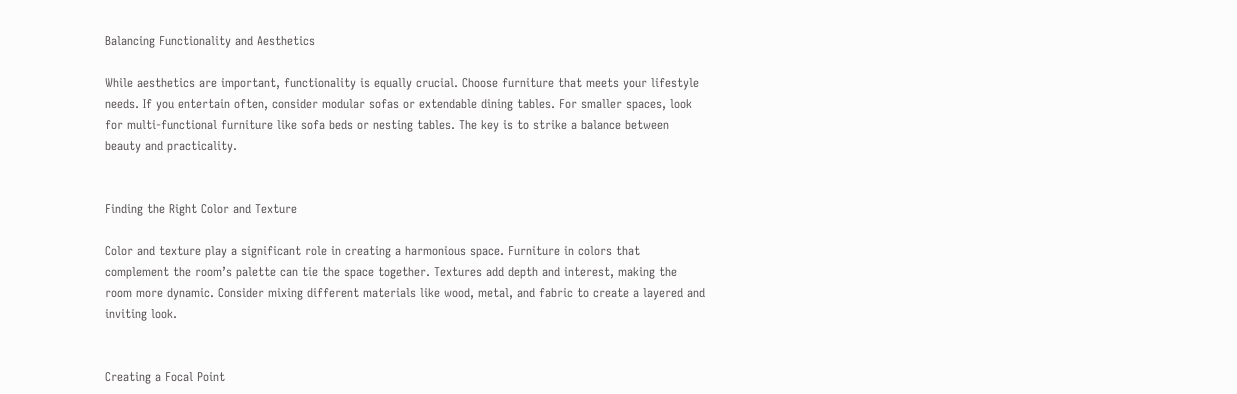Balancing Functionality and Aesthetics

While aesthetics are important, functionality is equally crucial. Choose furniture that meets your lifestyle needs. If you entertain often, consider modular sofas or extendable dining tables. For smaller spaces, look for multi-functional furniture like sofa beds or nesting tables. The key is to strike a balance between beauty and practicality.


Finding the Right Color and Texture

Color and texture play a significant role in creating a harmonious space. Furniture in colors that complement the room’s palette can tie the space together. Textures add depth and interest, making the room more dynamic. Consider mixing different materials like wood, metal, and fabric to create a layered and inviting look.


Creating a Focal Point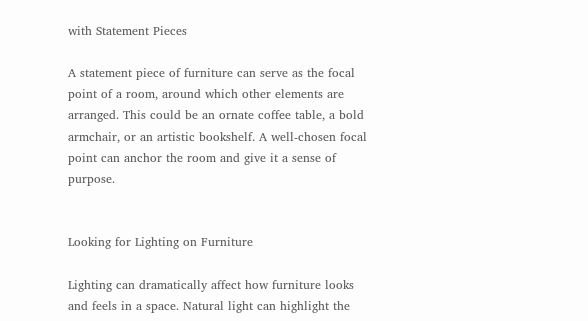with Statement Pieces

A statement piece of furniture can serve as the focal point of a room, around which other elements are arranged. This could be an ornate coffee table, a bold armchair, or an artistic bookshelf. A well-chosen focal point can anchor the room and give it a sense of purpose.


Looking for Lighting on Furniture

Lighting can dramatically affect how furniture looks and feels in a space. Natural light can highlight the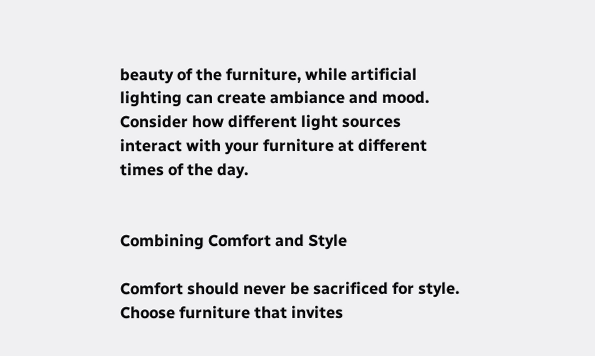beauty of the furniture, while artificial lighting can create ambiance and mood. Consider how different light sources interact with your furniture at different times of the day.


Combining Comfort and Style

Comfort should never be sacrificed for style. Choose furniture that invites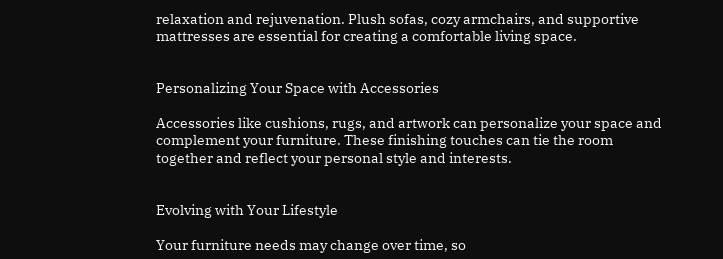relaxation and rejuvenation. Plush sofas, cozy armchairs, and supportive mattresses are essential for creating a comfortable living space.


Personalizing Your Space with Accessories

Accessories like cushions, rugs, and artwork can personalize your space and complement your furniture. These finishing touches can tie the room together and reflect your personal style and interests.


Evolving with Your Lifestyle

Your furniture needs may change over time, so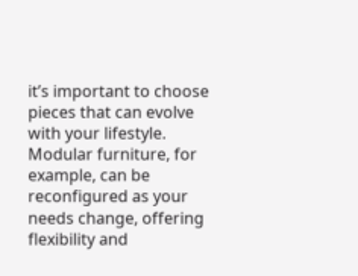it’s important to choose pieces that can evolve with your lifestyle. Modular furniture, for example, can be reconfigured as your needs change, offering flexibility and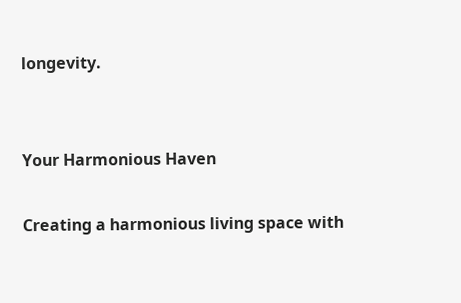longevity.


Your Harmonious Haven

Creating a harmonious living space with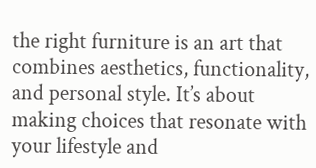the right furniture is an art that combines aesthetics, functionality, and personal style. It’s about making choices that resonate with your lifestyle and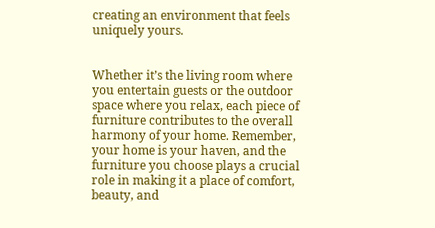creating an environment that feels uniquely yours.


Whether it’s the living room where you entertain guests or the outdoor space where you relax, each piece of furniture contributes to the overall harmony of your home. Remember, your home is your haven, and the furniture you choose plays a crucial role in making it a place of comfort, beauty, and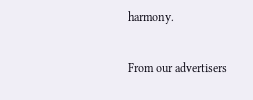harmony.

From our advertisers